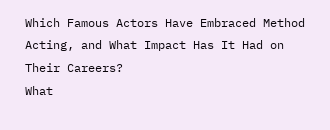Which Famous Actors Have Embraced Method Acting, and What Impact Has It Had on Their Careers?
What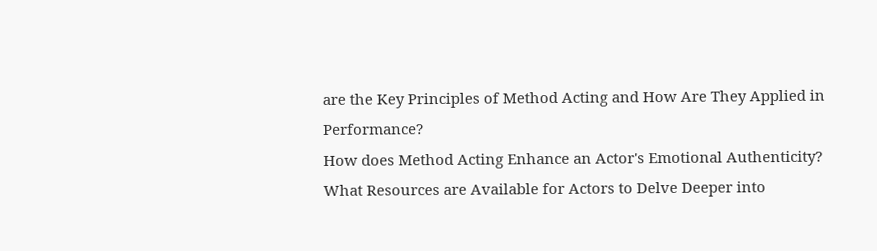are the Key Principles of Method Acting and How Are They Applied in Performance?
How does Method Acting Enhance an Actor's Emotional Authenticity?
What Resources are Available for Actors to Delve Deeper into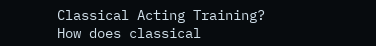Classical Acting Training?
How does classical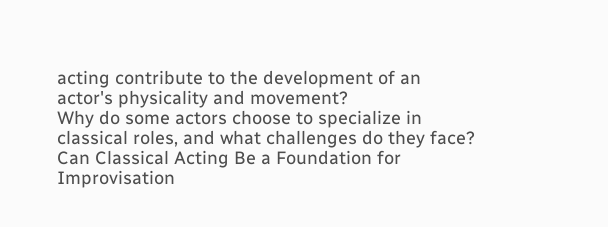acting contribute to the development of an actor's physicality and movement?
Why do some actors choose to specialize in classical roles, and what challenges do they face?
Can Classical Acting Be a Foundation for Improvisation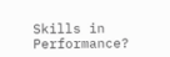Skills in Performance?